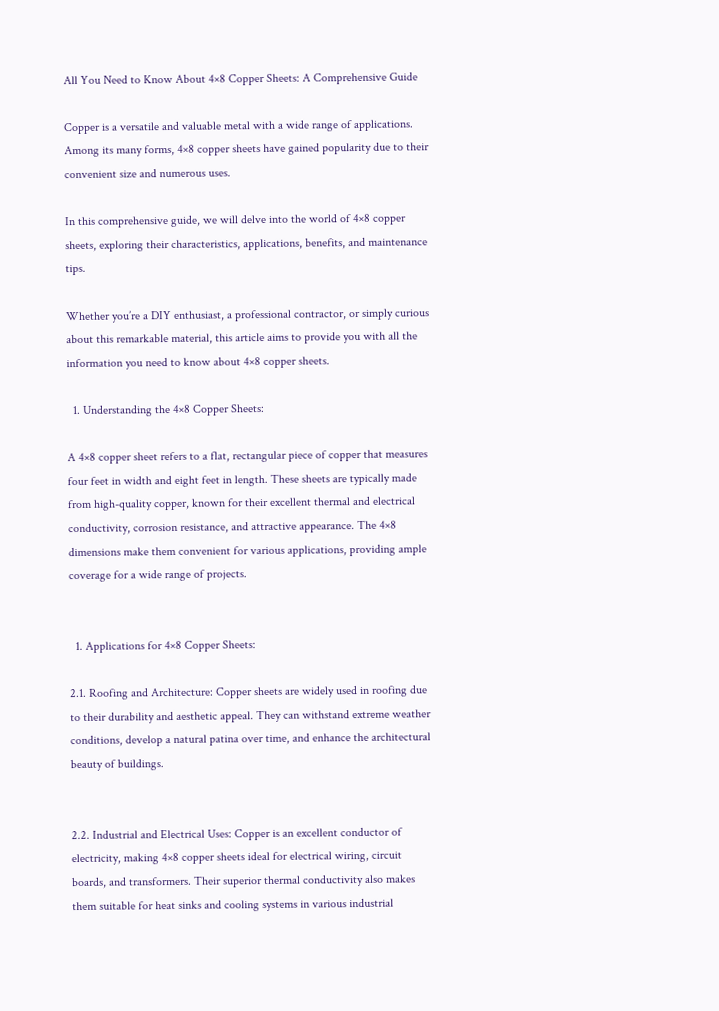All You Need to Know About 4×8 Copper Sheets: A Comprehensive Guide

Copper is a versatile and valuable metal with a wide range of applications. Among its many forms, 4×8 copper sheets have gained popularity due to their convenient size and numerous uses.

In this comprehensive guide, we will delve into the world of 4×8 copper sheets, exploring their characteristics, applications, benefits, and maintenance tips.

Whether you’re a DIY enthusiast, a professional contractor, or simply curious about this remarkable material, this article aims to provide you with all the information you need to know about 4×8 copper sheets.

  1. Understanding the 4×8 Copper Sheets:

A 4×8 copper sheet refers to a flat, rectangular piece of copper that measures four feet in width and eight feet in length. These sheets are typically made from high-quality copper, known for their excellent thermal and electrical conductivity, corrosion resistance, and attractive appearance. The 4×8 dimensions make them convenient for various applications, providing ample coverage for a wide range of projects.


  1. Applications for 4×8 Copper Sheets:

2.1. Roofing and Architecture: Copper sheets are widely used in roofing due to their durability and aesthetic appeal. They can withstand extreme weather conditions, develop a natural patina over time, and enhance the architectural beauty of buildings.


2.2. Industrial and Electrical Uses: Copper is an excellent conductor of electricity, making 4×8 copper sheets ideal for electrical wiring, circuit boards, and transformers. Their superior thermal conductivity also makes them suitable for heat sinks and cooling systems in various industrial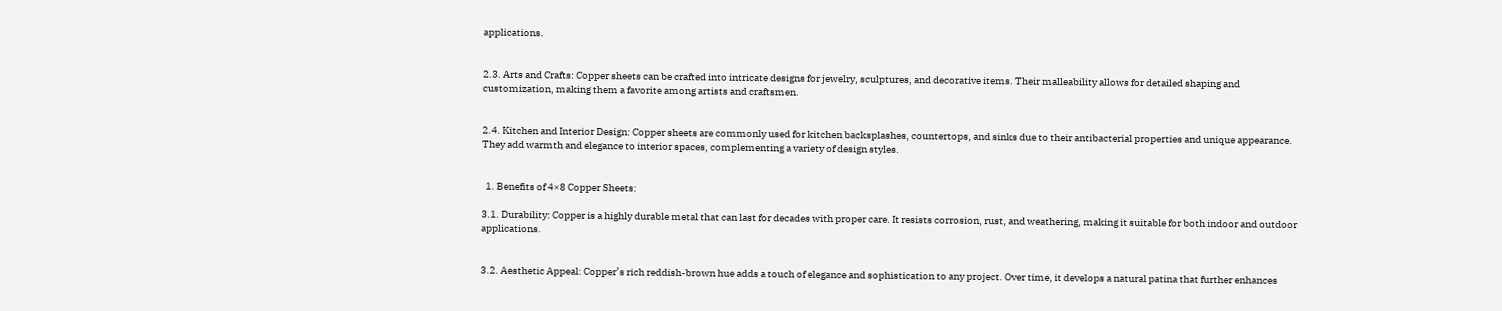applications.


2.3. Arts and Crafts: Copper sheets can be crafted into intricate designs for jewelry, sculptures, and decorative items. Their malleability allows for detailed shaping and customization, making them a favorite among artists and craftsmen.


2.4. Kitchen and Interior Design: Copper sheets are commonly used for kitchen backsplashes, countertops, and sinks due to their antibacterial properties and unique appearance. They add warmth and elegance to interior spaces, complementing a variety of design styles.


  1. Benefits of 4×8 Copper Sheets:

3.1. Durability: Copper is a highly durable metal that can last for decades with proper care. It resists corrosion, rust, and weathering, making it suitable for both indoor and outdoor applications.


3.2. Aesthetic Appeal: Copper’s rich reddish-brown hue adds a touch of elegance and sophistication to any project. Over time, it develops a natural patina that further enhances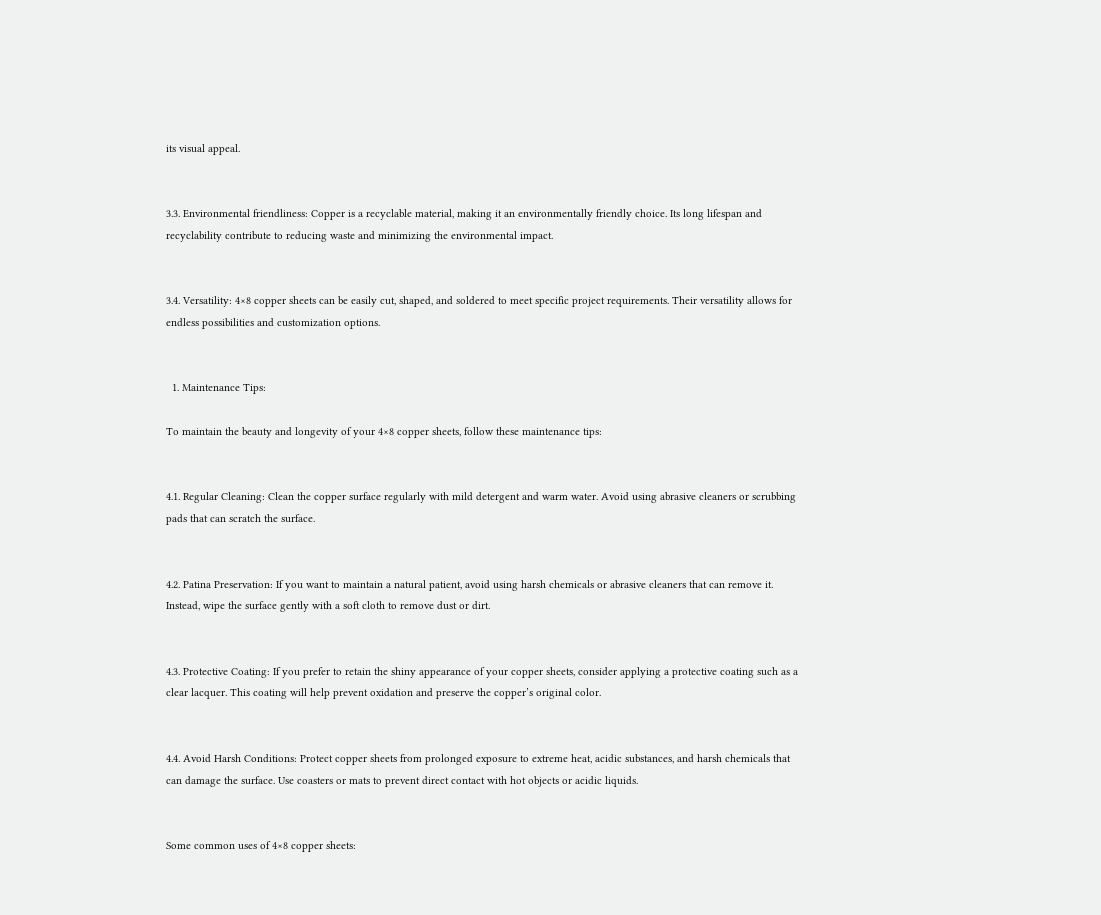its visual appeal.


3.3. Environmental friendliness: Copper is a recyclable material, making it an environmentally friendly choice. Its long lifespan and recyclability contribute to reducing waste and minimizing the environmental impact.


3.4. Versatility: 4×8 copper sheets can be easily cut, shaped, and soldered to meet specific project requirements. Their versatility allows for endless possibilities and customization options.


  1. Maintenance Tips:

To maintain the beauty and longevity of your 4×8 copper sheets, follow these maintenance tips:


4.1. Regular Cleaning: Clean the copper surface regularly with mild detergent and warm water. Avoid using abrasive cleaners or scrubbing pads that can scratch the surface.


4.2. Patina Preservation: If you want to maintain a natural patient, avoid using harsh chemicals or abrasive cleaners that can remove it. Instead, wipe the surface gently with a soft cloth to remove dust or dirt.


4.3. Protective Coating: If you prefer to retain the shiny appearance of your copper sheets, consider applying a protective coating such as a clear lacquer. This coating will help prevent oxidation and preserve the copper’s original color.


4.4. Avoid Harsh Conditions: Protect copper sheets from prolonged exposure to extreme heat, acidic substances, and harsh chemicals that can damage the surface. Use coasters or mats to prevent direct contact with hot objects or acidic liquids.


Some common uses of 4×8 copper sheets: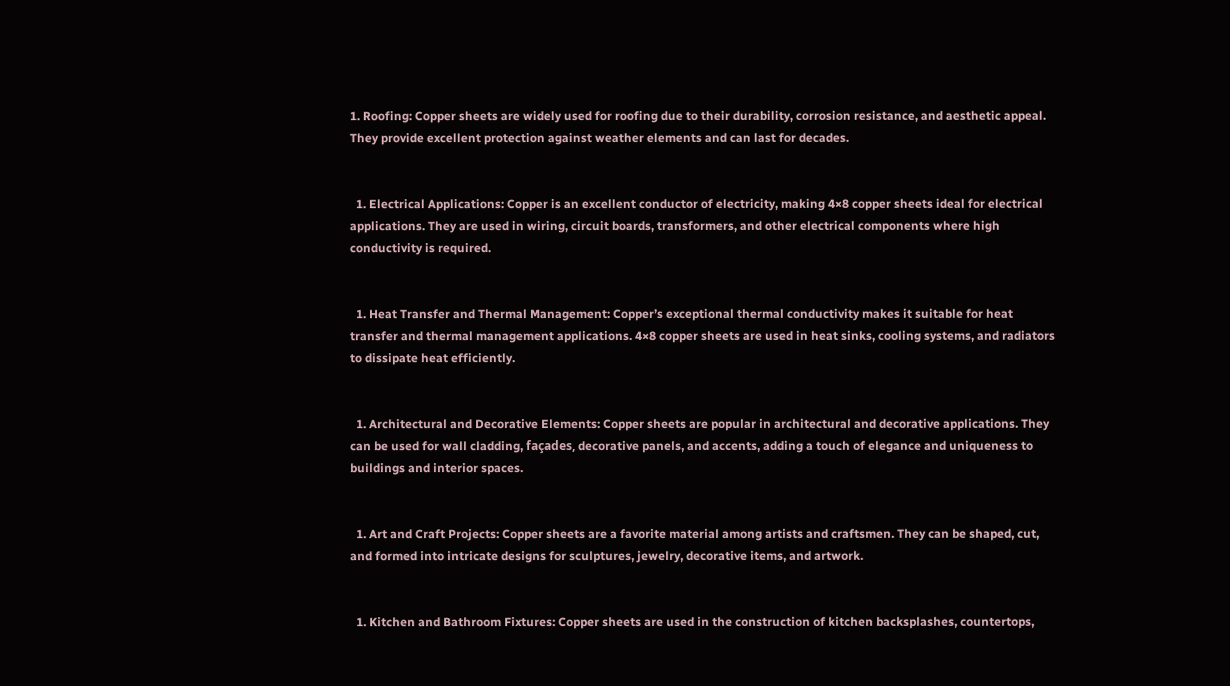1. Roofing: Copper sheets are widely used for roofing due to their durability, corrosion resistance, and aesthetic appeal. They provide excellent protection against weather elements and can last for decades.


  1. Electrical Applications: Copper is an excellent conductor of electricity, making 4×8 copper sheets ideal for electrical applications. They are used in wiring, circuit boards, transformers, and other electrical components where high conductivity is required.


  1. Heat Transfer and Thermal Management: Copper’s exceptional thermal conductivity makes it suitable for heat transfer and thermal management applications. 4×8 copper sheets are used in heat sinks, cooling systems, and radiators to dissipate heat efficiently.


  1. Architectural and Decorative Elements: Copper sheets are popular in architectural and decorative applications. They can be used for wall cladding, façades, decorative panels, and accents, adding a touch of elegance and uniqueness to buildings and interior spaces.


  1. Art and Craft Projects: Copper sheets are a favorite material among artists and craftsmen. They can be shaped, cut, and formed into intricate designs for sculptures, jewelry, decorative items, and artwork.


  1. Kitchen and Bathroom Fixtures: Copper sheets are used in the construction of kitchen backsplashes, countertops,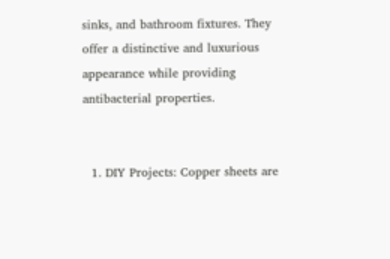sinks, and bathroom fixtures. They offer a distinctive and luxurious appearance while providing antibacterial properties.


  1. DIY Projects: Copper sheets are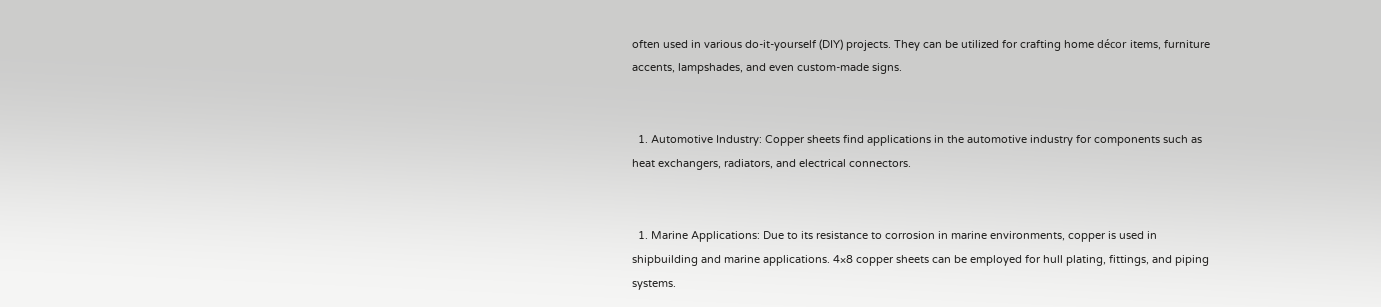often used in various do-it-yourself (DIY) projects. They can be utilized for crafting home décor items, furniture accents, lampshades, and even custom-made signs.


  1. Automotive Industry: Copper sheets find applications in the automotive industry for components such as heat exchangers, radiators, and electrical connectors.


  1. Marine Applications: Due to its resistance to corrosion in marine environments, copper is used in shipbuilding and marine applications. 4×8 copper sheets can be employed for hull plating, fittings, and piping systems.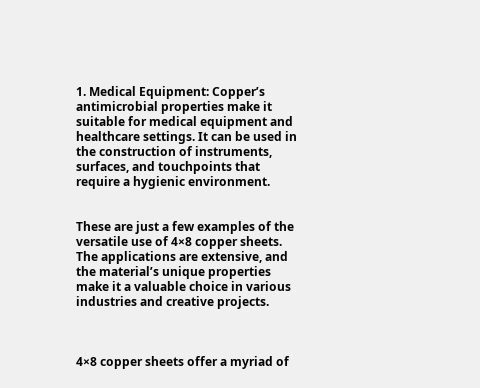1. Medical Equipment: Copper’s antimicrobial properties make it suitable for medical equipment and healthcare settings. It can be used in the construction of instruments, surfaces, and touchpoints that require a hygienic environment.


These are just a few examples of the versatile use of 4×8 copper sheets. The applications are extensive, and the material’s unique properties make it a valuable choice in various industries and creative projects.



4×8 copper sheets offer a myriad of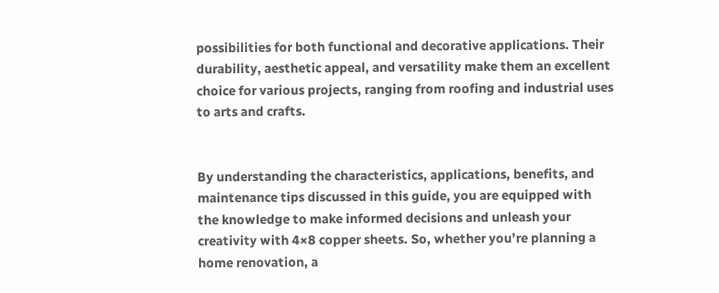possibilities for both functional and decorative applications. Their durability, aesthetic appeal, and versatility make them an excellent choice for various projects, ranging from roofing and industrial uses to arts and crafts.


By understanding the characteristics, applications, benefits, and maintenance tips discussed in this guide, you are equipped with the knowledge to make informed decisions and unleash your creativity with 4×8 copper sheets. So, whether you’re planning a home renovation, a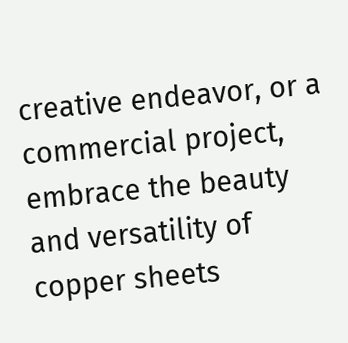creative endeavor, or a commercial project, embrace the beauty and versatility of copper sheets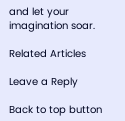and let your imagination soar.

Related Articles

Leave a Reply

Back to top button